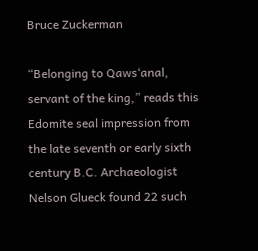Bruce Zuckerman

“Belonging to Qaws‘anal, servant of the king,” reads this Edomite seal impression from the late seventh or early sixth century B.C. Archaeologist Nelson Glueck found 22 such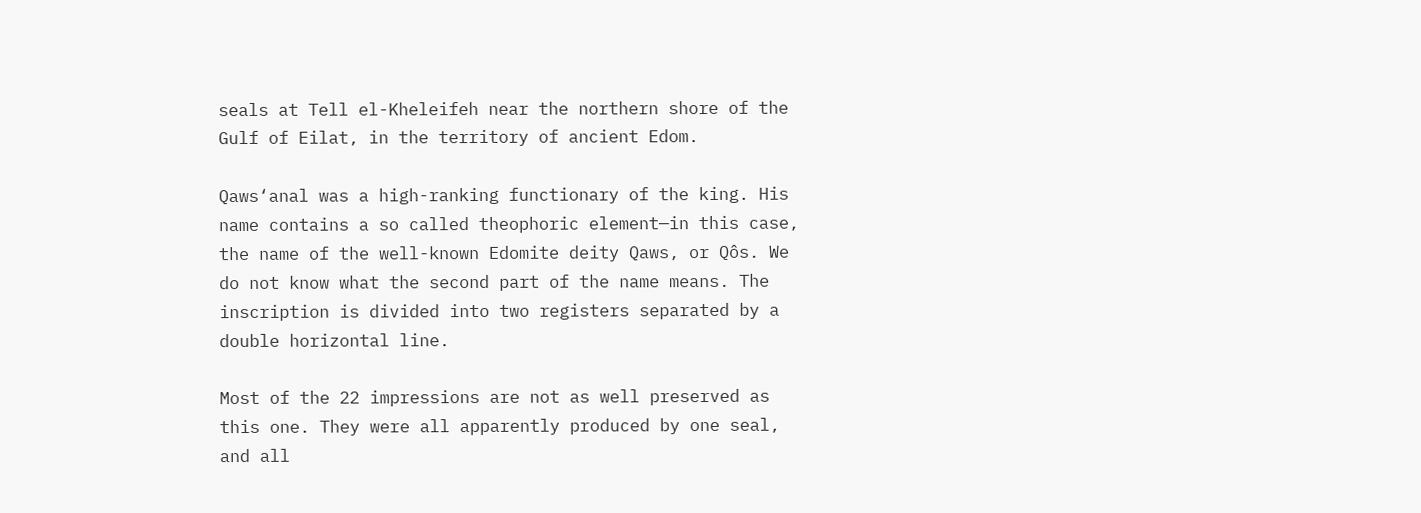seals at Tell el-Kheleifeh near the northern shore of the Gulf of Eilat, in the territory of ancient Edom.

Qaws‘anal was a high-ranking functionary of the king. His name contains a so called theophoric element—in this case, the name of the well-known Edomite deity Qaws, or Qôs. We do not know what the second part of the name means. The inscription is divided into two registers separated by a double horizontal line.

Most of the 22 impressions are not as well preserved as this one. They were all apparently produced by one seal, and all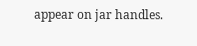appear on jar handles.